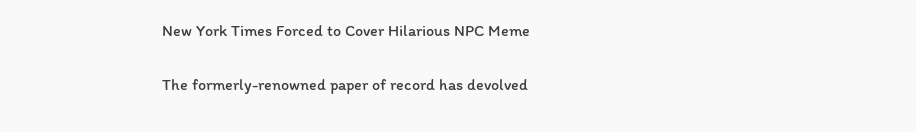New York Times Forced to Cover Hilarious NPC Meme

The formerly-renowned paper of record has devolved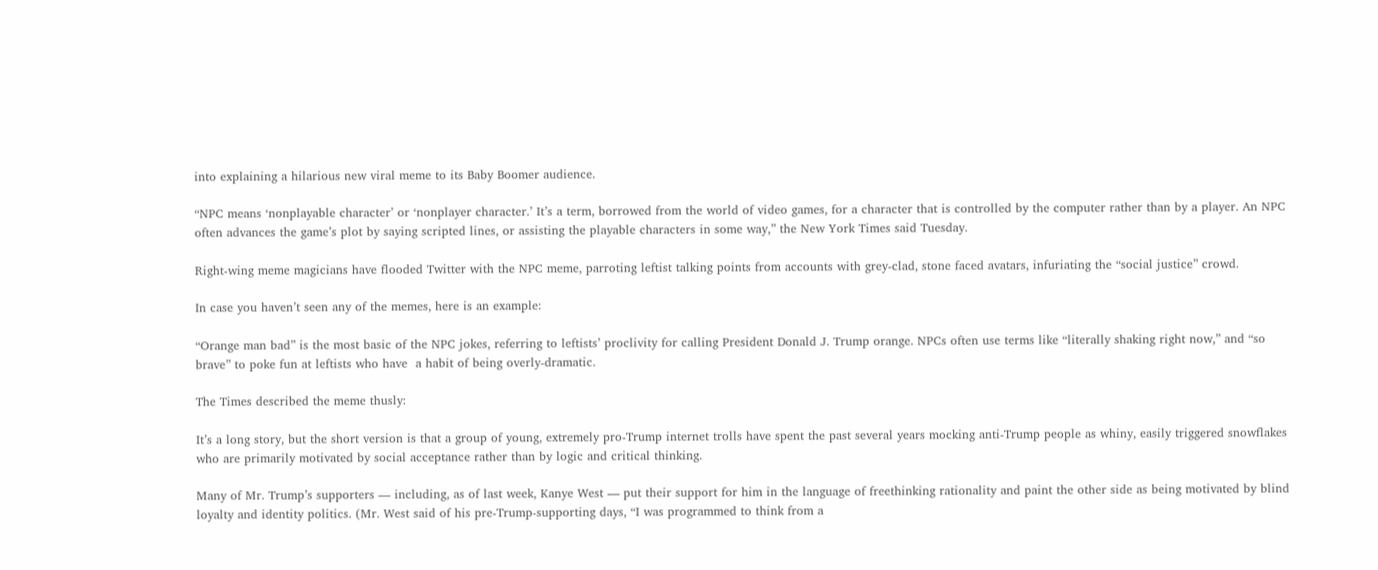into explaining a hilarious new viral meme to its Baby Boomer audience.

“NPC means ‘nonplayable character’ or ‘nonplayer character.’ It’s a term, borrowed from the world of video games, for a character that is controlled by the computer rather than by a player. An NPC often advances the game’s plot by saying scripted lines, or assisting the playable characters in some way,” the New York Times said Tuesday.

Right-wing meme magicians have flooded Twitter with the NPC meme, parroting leftist talking points from accounts with grey-clad, stone faced avatars, infuriating the “social justice” crowd.

In case you haven’t seen any of the memes, here is an example:

“Orange man bad” is the most basic of the NPC jokes, referring to leftists’ proclivity for calling President Donald J. Trump orange. NPCs often use terms like “literally shaking right now,” and “so brave” to poke fun at leftists who have  a habit of being overly-dramatic.

The Times described the meme thusly:

It’s a long story, but the short version is that a group of young, extremely pro-Trump internet trolls have spent the past several years mocking anti-Trump people as whiny, easily triggered snowflakes who are primarily motivated by social acceptance rather than by logic and critical thinking.

Many of Mr. Trump’s supporters — including, as of last week, Kanye West — put their support for him in the language of freethinking rationality and paint the other side as being motivated by blind loyalty and identity politics. (Mr. West said of his pre-Trump-supporting days, “I was programmed to think from a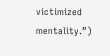victimized mentality.”)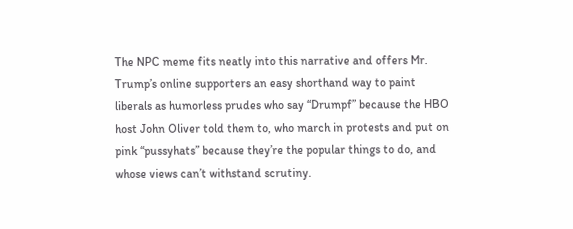The NPC meme fits neatly into this narrative and offers Mr. Trump’s online supporters an easy shorthand way to paint liberals as humorless prudes who say “Drumpf” because the HBO host John Oliver told them to, who march in protests and put on pink “pussyhats” because they’re the popular things to do, and whose views can’t withstand scrutiny.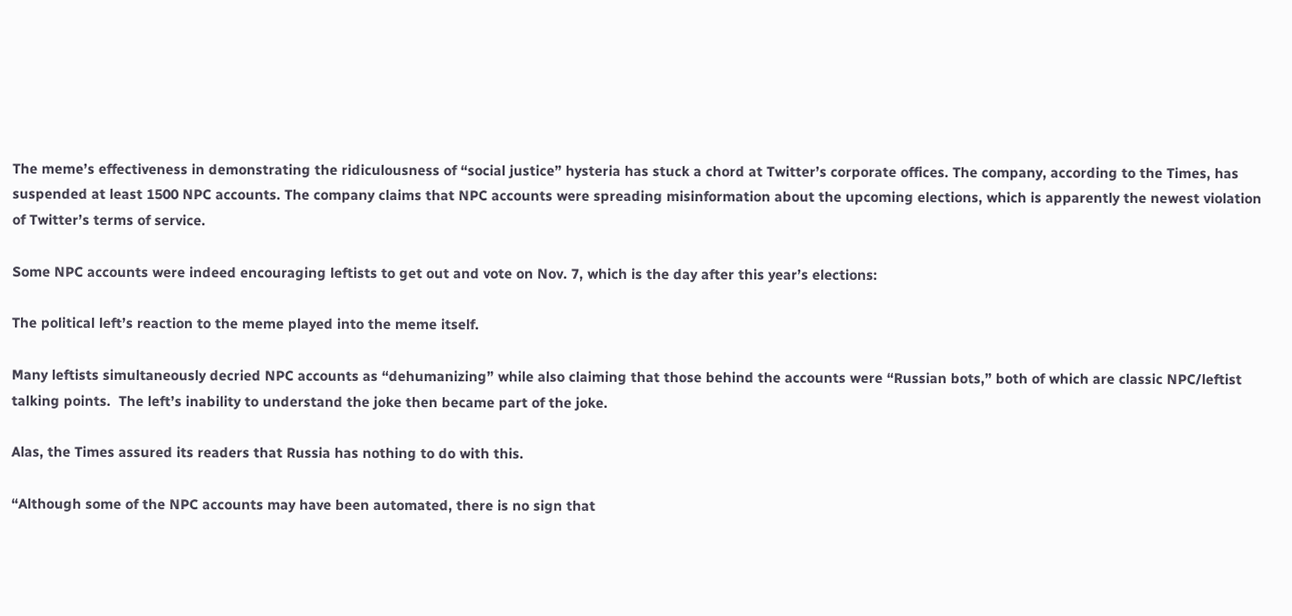The meme’s effectiveness in demonstrating the ridiculousness of “social justice” hysteria has stuck a chord at Twitter’s corporate offices. The company, according to the Times, has suspended at least 1500 NPC accounts. The company claims that NPC accounts were spreading misinformation about the upcoming elections, which is apparently the newest violation of Twitter’s terms of service.

Some NPC accounts were indeed encouraging leftists to get out and vote on Nov. 7, which is the day after this year’s elections:

The political left’s reaction to the meme played into the meme itself.

Many leftists simultaneously decried NPC accounts as “dehumanizing” while also claiming that those behind the accounts were “Russian bots,” both of which are classic NPC/leftist talking points.  The left’s inability to understand the joke then became part of the joke.

Alas, the Times assured its readers that Russia has nothing to do with this.

“Although some of the NPC accounts may have been automated, there is no sign that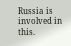Russia is involved in this.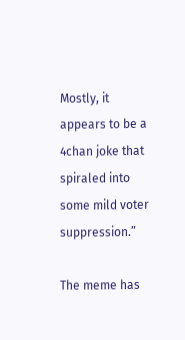Mostly, it appears to be a 4chan joke that spiraled into some mild voter suppression.”

The meme has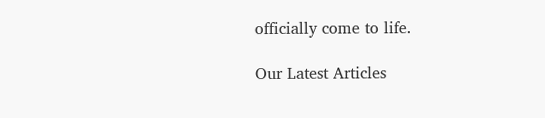officially come to life.

Our Latest Articles